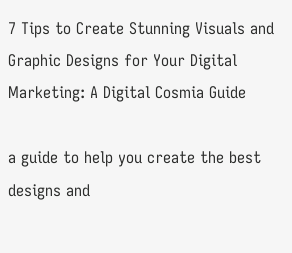7 Tips to Create Stunning Visuals and Graphic Designs for Your Digital Marketing: A Digital Cosmia Guide

a guide to help you create the best designs and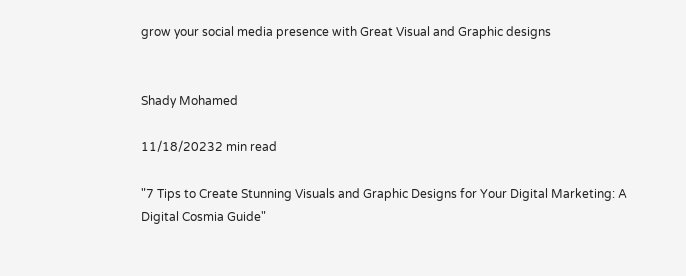grow your social media presence with Great Visual and Graphic designs


Shady Mohamed

11/18/20232 min read

"7 Tips to Create Stunning Visuals and Graphic Designs for Your Digital Marketing: A Digital Cosmia Guide"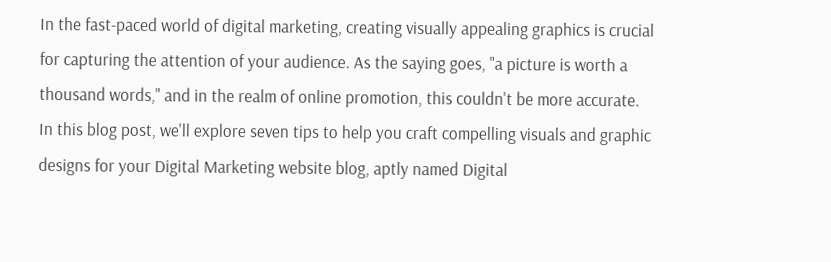In the fast-paced world of digital marketing, creating visually appealing graphics is crucial for capturing the attention of your audience. As the saying goes, "a picture is worth a thousand words," and in the realm of online promotion, this couldn't be more accurate. In this blog post, we'll explore seven tips to help you craft compelling visuals and graphic designs for your Digital Marketing website blog, aptly named Digital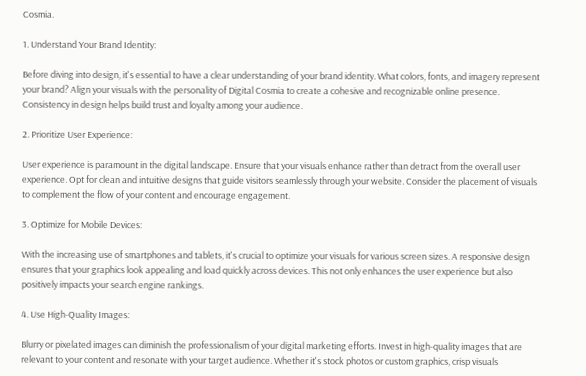Cosmia.

1. Understand Your Brand Identity:

Before diving into design, it's essential to have a clear understanding of your brand identity. What colors, fonts, and imagery represent your brand? Align your visuals with the personality of Digital Cosmia to create a cohesive and recognizable online presence. Consistency in design helps build trust and loyalty among your audience.

2. Prioritize User Experience:

User experience is paramount in the digital landscape. Ensure that your visuals enhance rather than detract from the overall user experience. Opt for clean and intuitive designs that guide visitors seamlessly through your website. Consider the placement of visuals to complement the flow of your content and encourage engagement.

3. Optimize for Mobile Devices:

With the increasing use of smartphones and tablets, it's crucial to optimize your visuals for various screen sizes. A responsive design ensures that your graphics look appealing and load quickly across devices. This not only enhances the user experience but also positively impacts your search engine rankings.

4. Use High-Quality Images:

Blurry or pixelated images can diminish the professionalism of your digital marketing efforts. Invest in high-quality images that are relevant to your content and resonate with your target audience. Whether it's stock photos or custom graphics, crisp visuals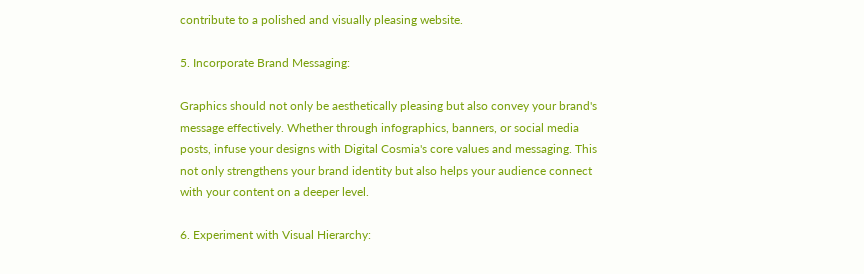contribute to a polished and visually pleasing website.

5. Incorporate Brand Messaging:

Graphics should not only be aesthetically pleasing but also convey your brand's message effectively. Whether through infographics, banners, or social media posts, infuse your designs with Digital Cosmia's core values and messaging. This not only strengthens your brand identity but also helps your audience connect with your content on a deeper level.

6. Experiment with Visual Hierarchy: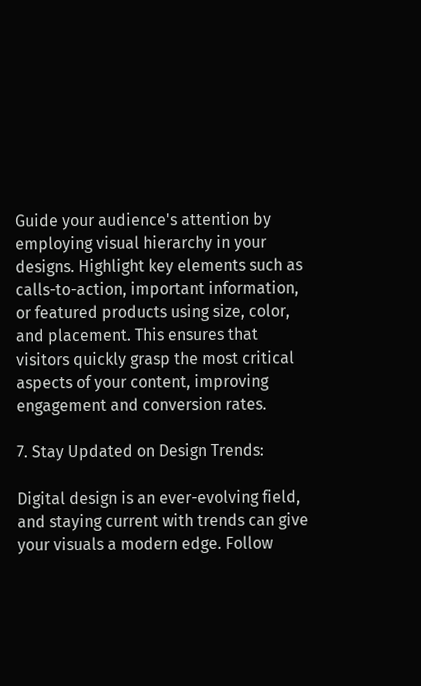Guide your audience's attention by employing visual hierarchy in your designs. Highlight key elements such as calls-to-action, important information, or featured products using size, color, and placement. This ensures that visitors quickly grasp the most critical aspects of your content, improving engagement and conversion rates.

7. Stay Updated on Design Trends:

Digital design is an ever-evolving field, and staying current with trends can give your visuals a modern edge. Follow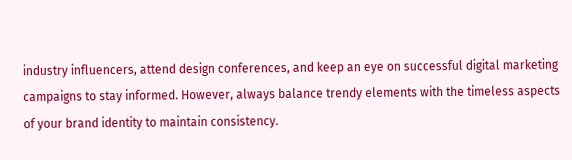industry influencers, attend design conferences, and keep an eye on successful digital marketing campaigns to stay informed. However, always balance trendy elements with the timeless aspects of your brand identity to maintain consistency.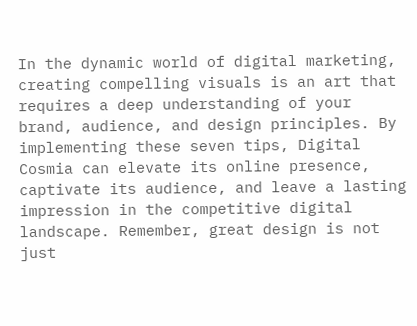In the dynamic world of digital marketing, creating compelling visuals is an art that requires a deep understanding of your brand, audience, and design principles. By implementing these seven tips, Digital Cosmia can elevate its online presence, captivate its audience, and leave a lasting impression in the competitive digital landscape. Remember, great design is not just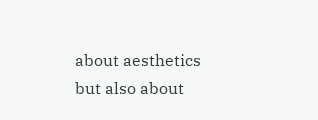about aesthetics but also about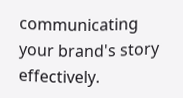communicating your brand's story effectively.